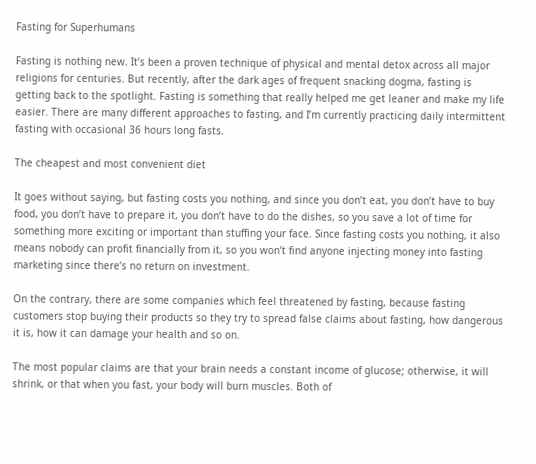Fasting for Superhumans

Fasting is nothing new. It’s been a proven technique of physical and mental detox across all major religions for centuries. But recently, after the dark ages of frequent snacking dogma, fasting is getting back to the spotlight. Fasting is something that really helped me get leaner and make my life easier. There are many different approaches to fasting, and I’m currently practicing daily intermittent fasting with occasional 36 hours long fasts.

The cheapest and most convenient diet

It goes without saying, but fasting costs you nothing, and since you don’t eat, you don’t have to buy food, you don’t have to prepare it, you don’t have to do the dishes, so you save a lot of time for something more exciting or important than stuffing your face. Since fasting costs you nothing, it also means nobody can profit financially from it, so you won’t find anyone injecting money into fasting marketing since there’s no return on investment.

On the contrary, there are some companies which feel threatened by fasting, because fasting customers stop buying their products so they try to spread false claims about fasting, how dangerous it is, how it can damage your health and so on.

The most popular claims are that your brain needs a constant income of glucose; otherwise, it will shrink, or that when you fast, your body will burn muscles. Both of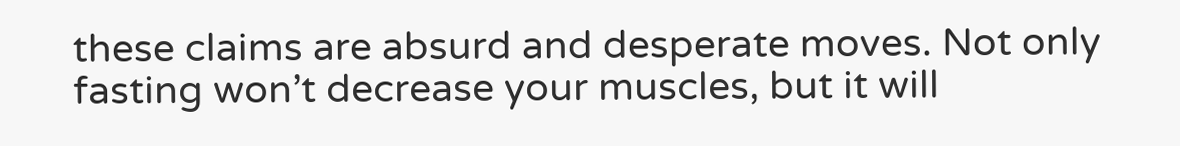these claims are absurd and desperate moves. Not only fasting won’t decrease your muscles, but it will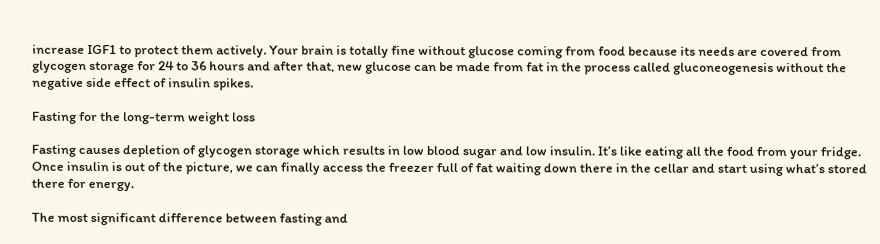increase IGF1 to protect them actively. Your brain is totally fine without glucose coming from food because its needs are covered from glycogen storage for 24 to 36 hours and after that, new glucose can be made from fat in the process called gluconeogenesis without the negative side effect of insulin spikes.

Fasting for the long-term weight loss

Fasting causes depletion of glycogen storage which results in low blood sugar and low insulin. It’s like eating all the food from your fridge. Once insulin is out of the picture, we can finally access the freezer full of fat waiting down there in the cellar and start using what’s stored there for energy.

The most significant difference between fasting and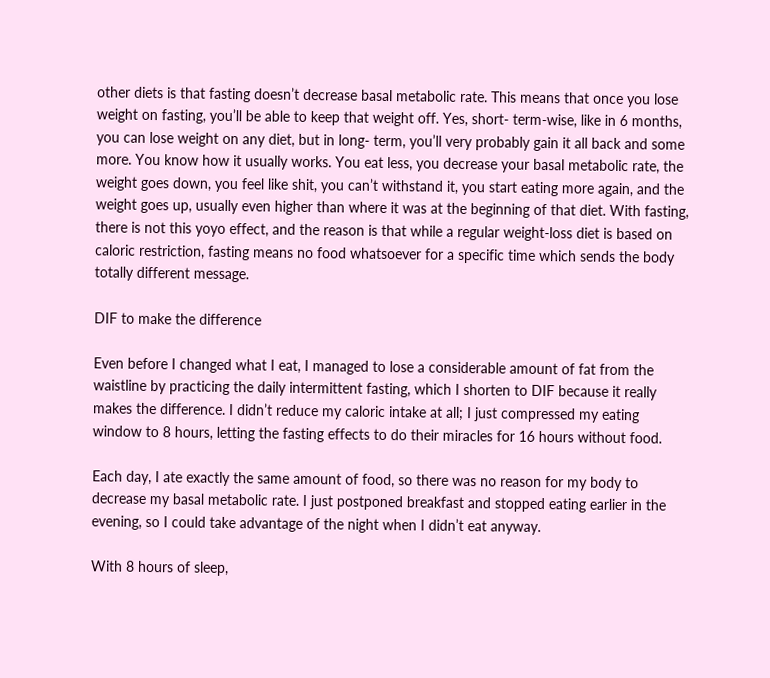other diets is that fasting doesn’t decrease basal metabolic rate. This means that once you lose weight on fasting, you’ll be able to keep that weight off. Yes, short- term-wise, like in 6 months, you can lose weight on any diet, but in long- term, you’ll very probably gain it all back and some more. You know how it usually works. You eat less, you decrease your basal metabolic rate, the weight goes down, you feel like shit, you can’t withstand it, you start eating more again, and the weight goes up, usually even higher than where it was at the beginning of that diet. With fasting, there is not this yoyo effect, and the reason is that while a regular weight-loss diet is based on caloric restriction, fasting means no food whatsoever for a specific time which sends the body totally different message.

DIF to make the difference

Even before I changed what I eat, I managed to lose a considerable amount of fat from the waistline by practicing the daily intermittent fasting, which I shorten to DIF because it really makes the difference. I didn’t reduce my caloric intake at all; I just compressed my eating window to 8 hours, letting the fasting effects to do their miracles for 16 hours without food.

Each day, I ate exactly the same amount of food, so there was no reason for my body to decrease my basal metabolic rate. I just postponed breakfast and stopped eating earlier in the evening, so I could take advantage of the night when I didn’t eat anyway.

With 8 hours of sleep,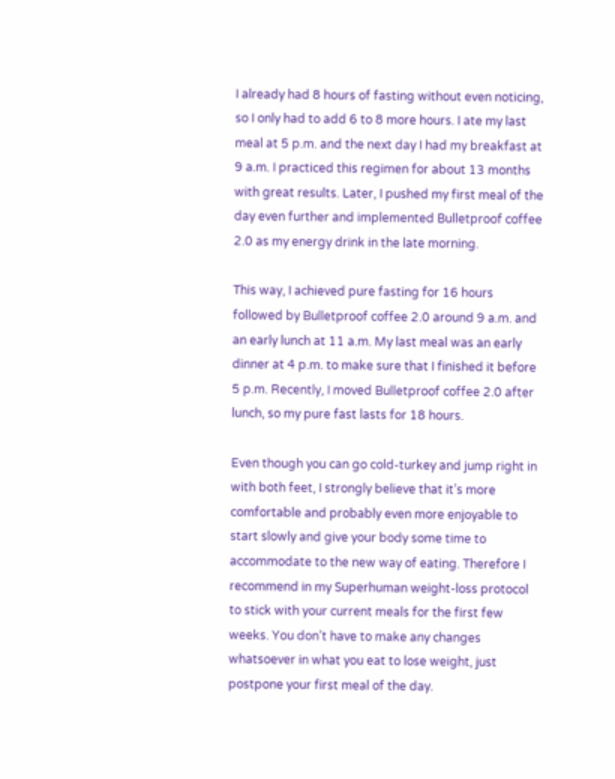I already had 8 hours of fasting without even noticing, so I only had to add 6 to 8 more hours. I ate my last meal at 5 p.m. and the next day I had my breakfast at 9 a.m. I practiced this regimen for about 13 months with great results. Later, I pushed my first meal of the day even further and implemented Bulletproof coffee 2.0 as my energy drink in the late morning.

This way, I achieved pure fasting for 16 hours followed by Bulletproof coffee 2.0 around 9 a.m. and an early lunch at 11 a.m. My last meal was an early dinner at 4 p.m. to make sure that I finished it before 5 p.m. Recently, I moved Bulletproof coffee 2.0 after lunch, so my pure fast lasts for 18 hours.

Even though you can go cold-turkey and jump right in with both feet, I strongly believe that it’s more comfortable and probably even more enjoyable to start slowly and give your body some time to accommodate to the new way of eating. Therefore I recommend in my Superhuman weight-loss protocol to stick with your current meals for the first few weeks. You don’t have to make any changes whatsoever in what you eat to lose weight, just postpone your first meal of the day.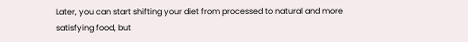Later, you can start shifting your diet from processed to natural and more satisfying food, but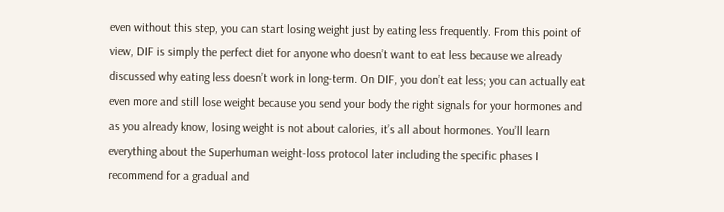even without this step, you can start losing weight just by eating less frequently. From this point of view, DIF is simply the perfect diet for anyone who doesn’t want to eat less because we already discussed why eating less doesn’t work in long-term. On DIF, you don’t eat less; you can actually eat even more and still lose weight because you send your body the right signals for your hormones and as you already know, losing weight is not about calories, it’s all about hormones. You’ll learn everything about the Superhuman weight-loss protocol later including the specific phases I recommend for a gradual and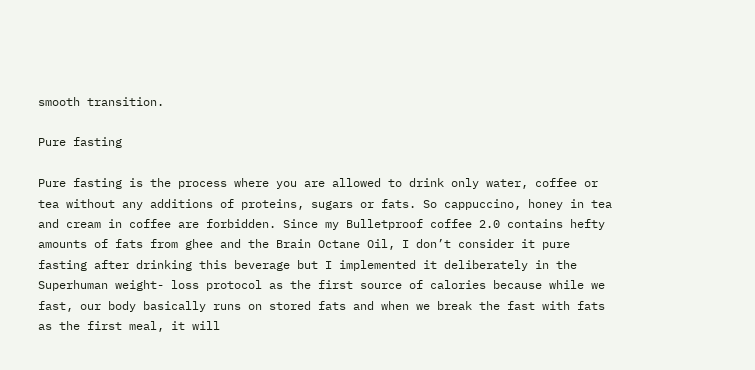smooth transition.

Pure fasting

Pure fasting is the process where you are allowed to drink only water, coffee or tea without any additions of proteins, sugars or fats. So cappuccino, honey in tea and cream in coffee are forbidden. Since my Bulletproof coffee 2.0 contains hefty amounts of fats from ghee and the Brain Octane Oil, I don’t consider it pure fasting after drinking this beverage but I implemented it deliberately in the Superhuman weight- loss protocol as the first source of calories because while we fast, our body basically runs on stored fats and when we break the fast with fats as the first meal, it will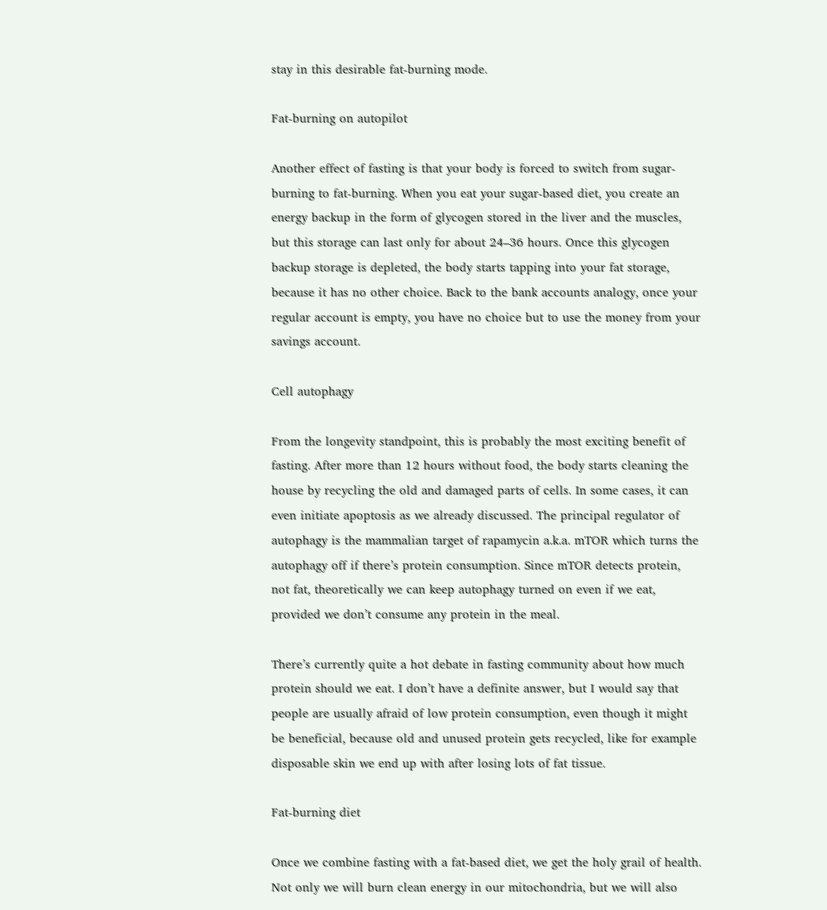stay in this desirable fat-burning mode.

Fat-burning on autopilot

Another effect of fasting is that your body is forced to switch from sugar-burning to fat-burning. When you eat your sugar-based diet, you create an energy backup in the form of glycogen stored in the liver and the muscles, but this storage can last only for about 24–36 hours. Once this glycogen backup storage is depleted, the body starts tapping into your fat storage, because it has no other choice. Back to the bank accounts analogy, once your regular account is empty, you have no choice but to use the money from your savings account.

Cell autophagy

From the longevity standpoint, this is probably the most exciting benefit of fasting. After more than 12 hours without food, the body starts cleaning the house by recycling the old and damaged parts of cells. In some cases, it can even initiate apoptosis as we already discussed. The principal regulator of autophagy is the mammalian target of rapamycin a.k.a. mTOR which turns the autophagy off if there’s protein consumption. Since mTOR detects protein, not fat, theoretically we can keep autophagy turned on even if we eat, provided we don’t consume any protein in the meal.

There’s currently quite a hot debate in fasting community about how much protein should we eat. I don’t have a definite answer, but I would say that people are usually afraid of low protein consumption, even though it might be beneficial, because old and unused protein gets recycled, like for example disposable skin we end up with after losing lots of fat tissue.

Fat-burning diet

Once we combine fasting with a fat-based diet, we get the holy grail of health. Not only we will burn clean energy in our mitochondria, but we will also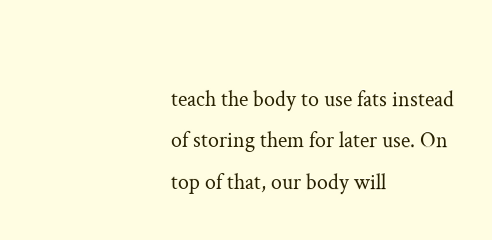teach the body to use fats instead of storing them for later use. On top of that, our body will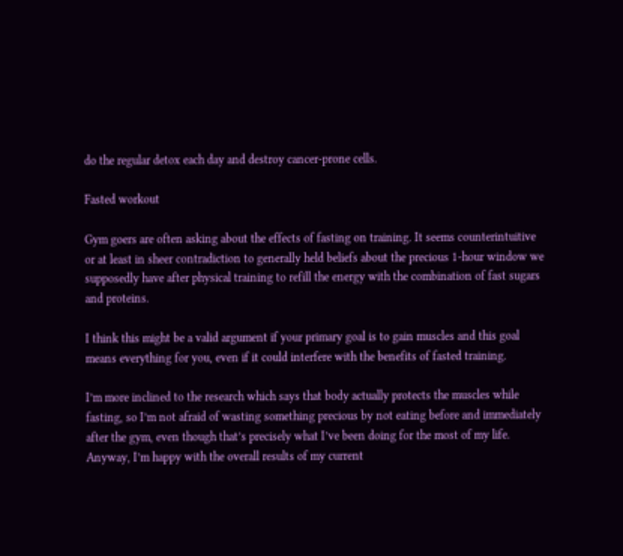do the regular detox each day and destroy cancer-prone cells.

Fasted workout

Gym goers are often asking about the effects of fasting on training. It seems counterintuitive or at least in sheer contradiction to generally held beliefs about the precious 1-hour window we supposedly have after physical training to refill the energy with the combination of fast sugars and proteins.

I think this might be a valid argument if your primary goal is to gain muscles and this goal means everything for you, even if it could interfere with the benefits of fasted training.

I’m more inclined to the research which says that body actually protects the muscles while fasting, so I’m not afraid of wasting something precious by not eating before and immediately after the gym, even though that’s precisely what I’ve been doing for the most of my life. Anyway, I’m happy with the overall results of my current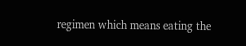regimen which means eating the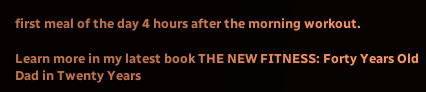first meal of the day 4 hours after the morning workout.

Learn more in my latest book THE NEW FITNESS: Forty Years Old Dad in Twenty Years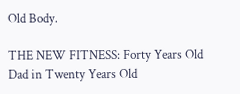Old Body.

THE NEW FITNESS: Forty Years Old Dad in Twenty Years Old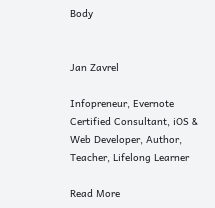Body


Jan Zavrel

Infopreneur, Evernote Certified Consultant, iOS & Web Developer, Author, Teacher, Lifelong Learner

Read More